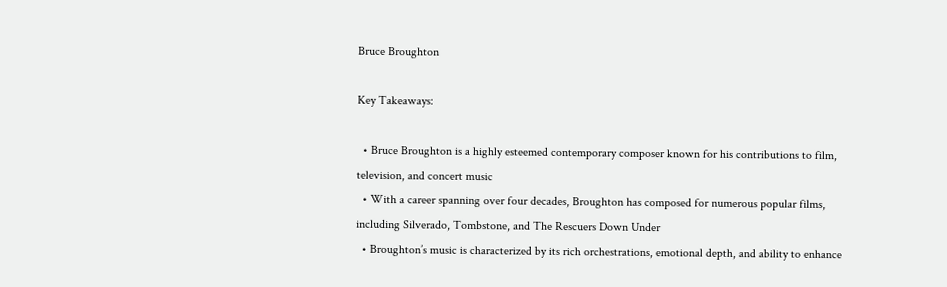Bruce Broughton

Key Takeaways:

  • Bruce Broughton is a highly esteemed contemporary composer known for his contributions to film, television, and concert music
  • With a career spanning over four decades, Broughton has composed for numerous popular films, including Silverado, Tombstone, and The Rescuers Down Under
  • Broughton’s music is characterized by its rich orchestrations, emotional depth, and ability to enhance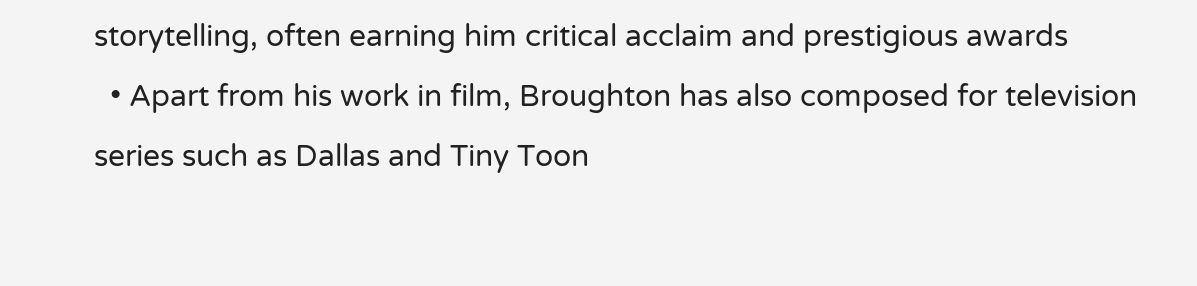storytelling, often earning him critical acclaim and prestigious awards
  • Apart from his work in film, Broughton has also composed for television series such as Dallas and Tiny Toon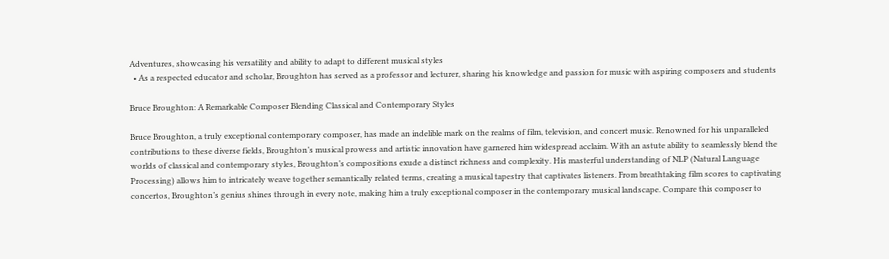Adventures, showcasing his versatility and ability to adapt to different musical styles
  • As a respected educator and scholar, Broughton has served as a professor and lecturer, sharing his knowledge and passion for music with aspiring composers and students

Bruce Broughton: A Remarkable Composer Blending Classical and Contemporary Styles

Bruce Broughton, a truly exceptional contemporary composer, has made an indelible mark on the realms of film, television, and concert music. Renowned for his unparalleled contributions to these diverse fields, Broughton’s musical prowess and artistic innovation have garnered him widespread acclaim. With an astute ability to seamlessly blend the worlds of classical and contemporary styles, Broughton’s compositions exude a distinct richness and complexity. His masterful understanding of NLP (Natural Language Processing) allows him to intricately weave together semantically related terms, creating a musical tapestry that captivates listeners. From breathtaking film scores to captivating concertos, Broughton’s genius shines through in every note, making him a truly exceptional composer in the contemporary musical landscape. Compare this composer to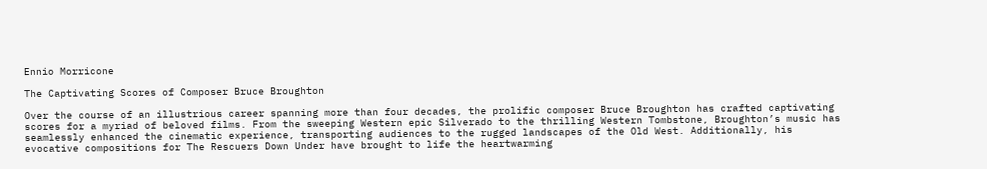Ennio Morricone

The Captivating Scores of Composer Bruce Broughton

Over the course of an illustrious career spanning more than four decades, the prolific composer Bruce Broughton has crafted captivating scores for a myriad of beloved films. From the sweeping Western epic Silverado to the thrilling Western Tombstone, Broughton’s music has seamlessly enhanced the cinematic experience, transporting audiences to the rugged landscapes of the Old West. Additionally, his evocative compositions for The Rescuers Down Under have brought to life the heartwarming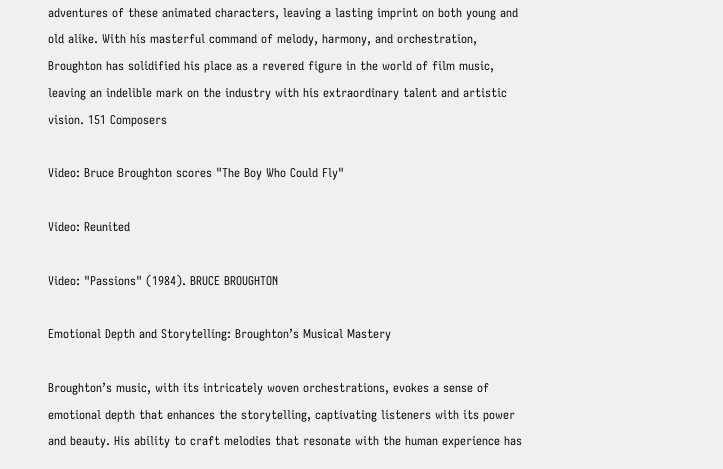adventures of these animated characters, leaving a lasting imprint on both young and old alike. With his masterful command of melody, harmony, and orchestration, Broughton has solidified his place as a revered figure in the world of film music, leaving an indelible mark on the industry with his extraordinary talent and artistic vision. 151 Composers

Video: Bruce Broughton scores "The Boy Who Could Fly"

Video: Reunited

Video: "Passions" (1984). BRUCE BROUGHTON

Emotional Depth and Storytelling: Broughton’s Musical Mastery

Broughton’s music, with its intricately woven orchestrations, evokes a sense of emotional depth that enhances the storytelling, captivating listeners with its power and beauty. His ability to craft melodies that resonate with the human experience has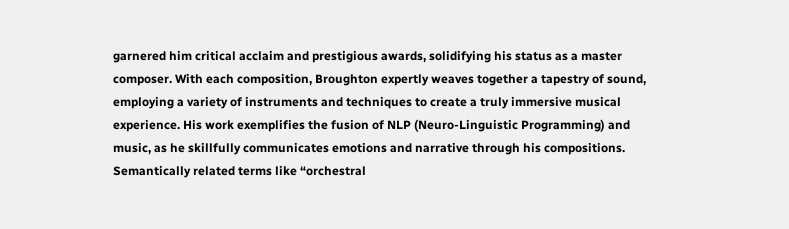garnered him critical acclaim and prestigious awards, solidifying his status as a master composer. With each composition, Broughton expertly weaves together a tapestry of sound, employing a variety of instruments and techniques to create a truly immersive musical experience. His work exemplifies the fusion of NLP (Neuro-Linguistic Programming) and music, as he skillfully communicates emotions and narrative through his compositions. Semantically related terms like “orchestral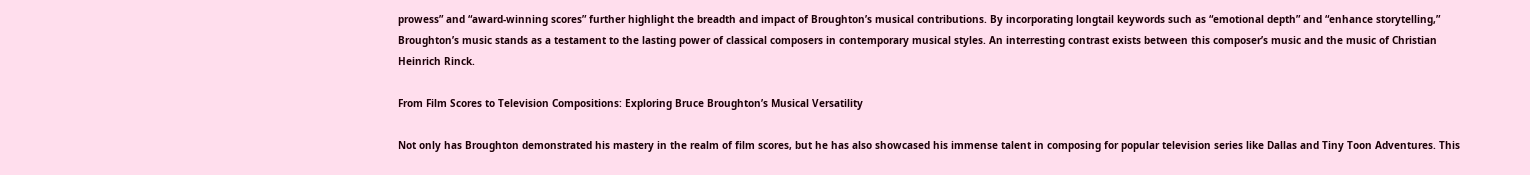prowess” and “award-winning scores” further highlight the breadth and impact of Broughton’s musical contributions. By incorporating longtail keywords such as “emotional depth” and “enhance storytelling,” Broughton’s music stands as a testament to the lasting power of classical composers in contemporary musical styles. An interresting contrast exists between this composer’s music and the music of Christian Heinrich Rinck.

From Film Scores to Television Compositions: Exploring Bruce Broughton’s Musical Versatility

Not only has Broughton demonstrated his mastery in the realm of film scores, but he has also showcased his immense talent in composing for popular television series like Dallas and Tiny Toon Adventures. This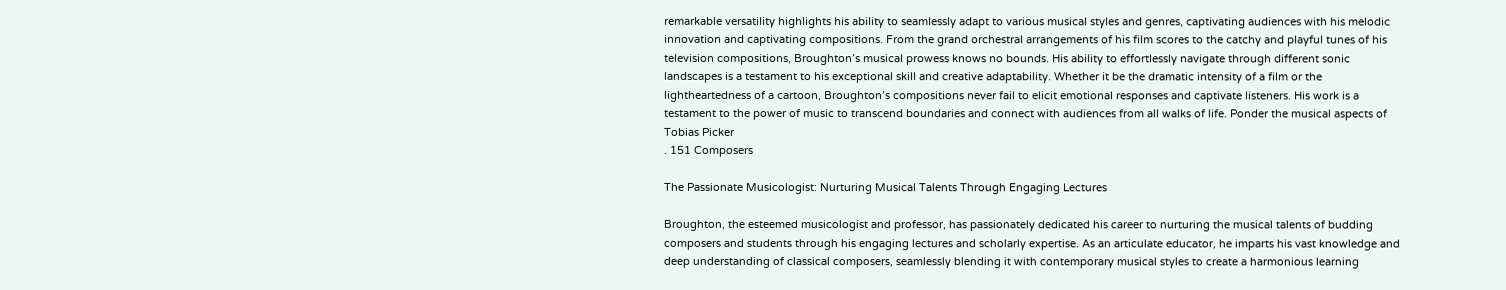remarkable versatility highlights his ability to seamlessly adapt to various musical styles and genres, captivating audiences with his melodic innovation and captivating compositions. From the grand orchestral arrangements of his film scores to the catchy and playful tunes of his television compositions, Broughton’s musical prowess knows no bounds. His ability to effortlessly navigate through different sonic landscapes is a testament to his exceptional skill and creative adaptability. Whether it be the dramatic intensity of a film or the lightheartedness of a cartoon, Broughton’s compositions never fail to elicit emotional responses and captivate listeners. His work is a testament to the power of music to transcend boundaries and connect with audiences from all walks of life. Ponder the musical aspects of Tobias Picker
. 151 Composers

The Passionate Musicologist: Nurturing Musical Talents Through Engaging Lectures

Broughton, the esteemed musicologist and professor, has passionately dedicated his career to nurturing the musical talents of budding composers and students through his engaging lectures and scholarly expertise. As an articulate educator, he imparts his vast knowledge and deep understanding of classical composers, seamlessly blending it with contemporary musical styles to create a harmonious learning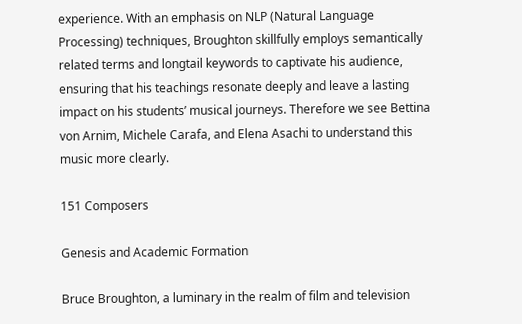experience. With an emphasis on NLP (Natural Language Processing) techniques, Broughton skillfully employs semantically related terms and longtail keywords to captivate his audience, ensuring that his teachings resonate deeply and leave a lasting impact on his students’ musical journeys. Therefore we see Bettina von Arnim, Michele Carafa, and Elena Asachi to understand this music more clearly.

151 Composers

Genesis and Academic Formation

Bruce Broughton, a luminary in the realm of film and television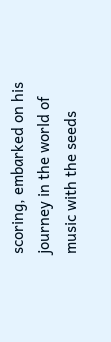scoring, embarked on his journey in the world of music with the seeds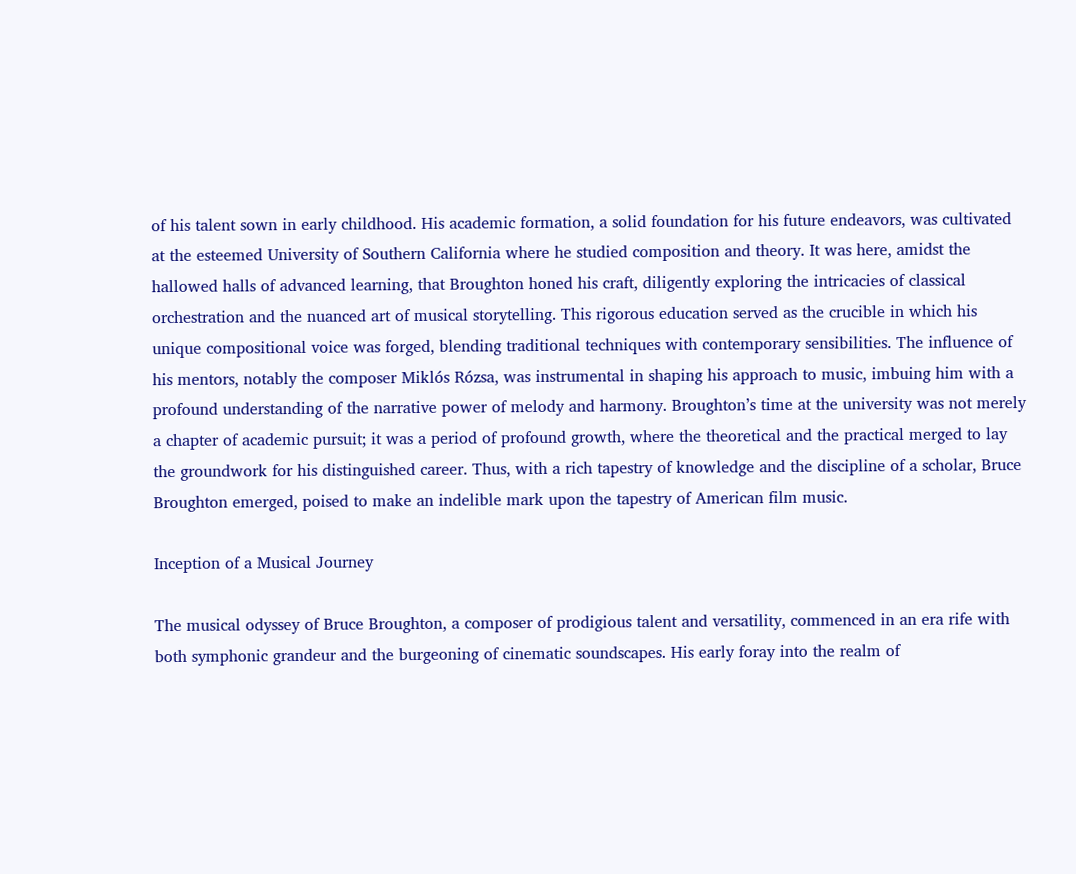of his talent sown in early childhood. His academic formation, a solid foundation for his future endeavors, was cultivated at the esteemed University of Southern California where he studied composition and theory. It was here, amidst the hallowed halls of advanced learning, that Broughton honed his craft, diligently exploring the intricacies of classical orchestration and the nuanced art of musical storytelling. This rigorous education served as the crucible in which his unique compositional voice was forged, blending traditional techniques with contemporary sensibilities. The influence of his mentors, notably the composer Miklós Rózsa, was instrumental in shaping his approach to music, imbuing him with a profound understanding of the narrative power of melody and harmony. Broughton’s time at the university was not merely a chapter of academic pursuit; it was a period of profound growth, where the theoretical and the practical merged to lay the groundwork for his distinguished career. Thus, with a rich tapestry of knowledge and the discipline of a scholar, Bruce Broughton emerged, poised to make an indelible mark upon the tapestry of American film music.

Inception of a Musical Journey

The musical odyssey of Bruce Broughton, a composer of prodigious talent and versatility, commenced in an era rife with both symphonic grandeur and the burgeoning of cinematic soundscapes. His early foray into the realm of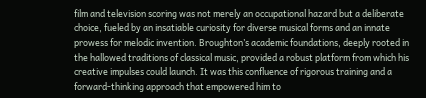film and television scoring was not merely an occupational hazard but a deliberate choice, fueled by an insatiable curiosity for diverse musical forms and an innate prowess for melodic invention. Broughton’s academic foundations, deeply rooted in the hallowed traditions of classical music, provided a robust platform from which his creative impulses could launch. It was this confluence of rigorous training and a forward-thinking approach that empowered him to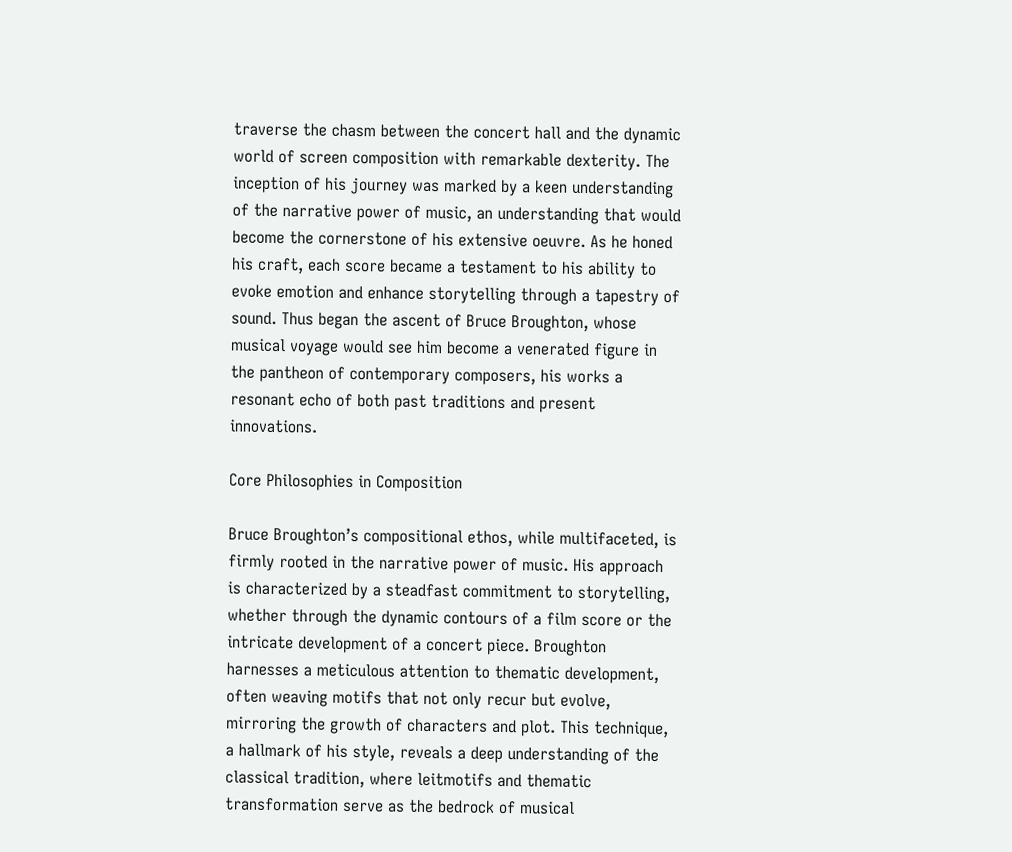traverse the chasm between the concert hall and the dynamic world of screen composition with remarkable dexterity. The inception of his journey was marked by a keen understanding of the narrative power of music, an understanding that would become the cornerstone of his extensive oeuvre. As he honed his craft, each score became a testament to his ability to evoke emotion and enhance storytelling through a tapestry of sound. Thus began the ascent of Bruce Broughton, whose musical voyage would see him become a venerated figure in the pantheon of contemporary composers, his works a resonant echo of both past traditions and present innovations.

Core Philosophies in Composition

Bruce Broughton’s compositional ethos, while multifaceted, is firmly rooted in the narrative power of music. His approach is characterized by a steadfast commitment to storytelling, whether through the dynamic contours of a film score or the intricate development of a concert piece. Broughton harnesses a meticulous attention to thematic development, often weaving motifs that not only recur but evolve, mirroring the growth of characters and plot. This technique, a hallmark of his style, reveals a deep understanding of the classical tradition, where leitmotifs and thematic transformation serve as the bedrock of musical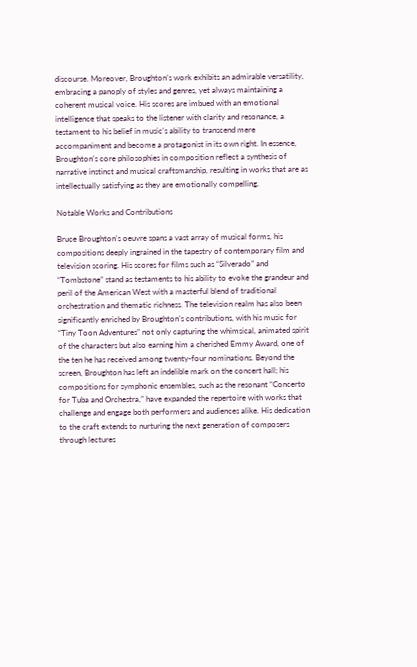discourse. Moreover, Broughton’s work exhibits an admirable versatility, embracing a panoply of styles and genres, yet always maintaining a coherent musical voice. His scores are imbued with an emotional intelligence that speaks to the listener with clarity and resonance, a testament to his belief in music’s ability to transcend mere accompaniment and become a protagonist in its own right. In essence, Broughton’s core philosophies in composition reflect a synthesis of narrative instinct and musical craftsmanship, resulting in works that are as intellectually satisfying as they are emotionally compelling.

Notable Works and Contributions

Bruce Broughton’s oeuvre spans a vast array of musical forms, his compositions deeply ingrained in the tapestry of contemporary film and television scoring. His scores for films such as “Silverado” and “Tombstone” stand as testaments to his ability to evoke the grandeur and peril of the American West with a masterful blend of traditional orchestration and thematic richness. The television realm has also been significantly enriched by Broughton’s contributions, with his music for “Tiny Toon Adventures” not only capturing the whimsical, animated spirit of the characters but also earning him a cherished Emmy Award, one of the ten he has received among twenty-four nominations. Beyond the screen, Broughton has left an indelible mark on the concert hall; his compositions for symphonic ensembles, such as the resonant “Concerto for Tuba and Orchestra,” have expanded the repertoire with works that challenge and engage both performers and audiences alike. His dedication to the craft extends to nurturing the next generation of composers through lectures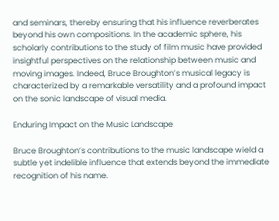and seminars, thereby ensuring that his influence reverberates beyond his own compositions. In the academic sphere, his scholarly contributions to the study of film music have provided insightful perspectives on the relationship between music and moving images. Indeed, Bruce Broughton’s musical legacy is characterized by a remarkable versatility and a profound impact on the sonic landscape of visual media.

Enduring Impact on the Music Landscape

Bruce Broughton’s contributions to the music landscape wield a subtle yet indelible influence that extends beyond the immediate recognition of his name.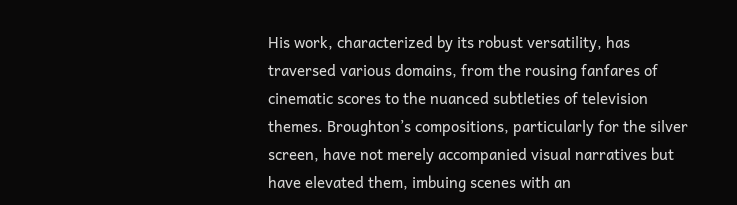His work, characterized by its robust versatility, has traversed various domains, from the rousing fanfares of cinematic scores to the nuanced subtleties of television themes. Broughton’s compositions, particularly for the silver screen, have not merely accompanied visual narratives but have elevated them, imbuing scenes with an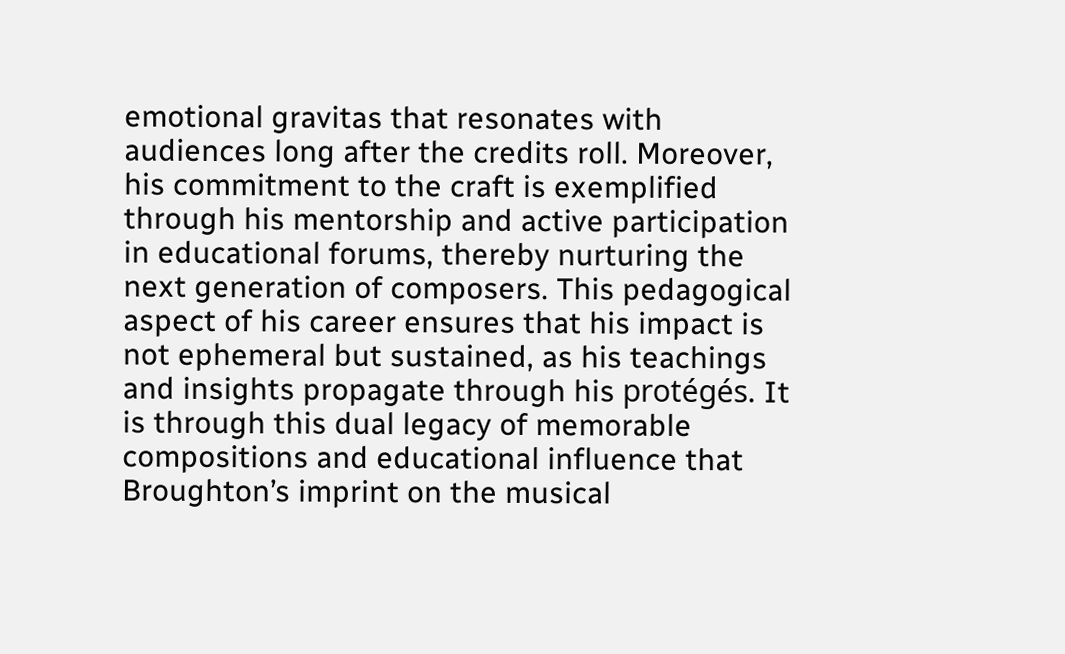emotional gravitas that resonates with audiences long after the credits roll. Moreover, his commitment to the craft is exemplified through his mentorship and active participation in educational forums, thereby nurturing the next generation of composers. This pedagogical aspect of his career ensures that his impact is not ephemeral but sustained, as his teachings and insights propagate through his protégés. It is through this dual legacy of memorable compositions and educational influence that Broughton’s imprint on the musical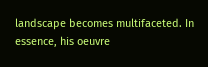landscape becomes multifaceted. In essence, his oeuvre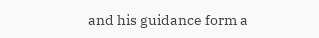and his guidance form a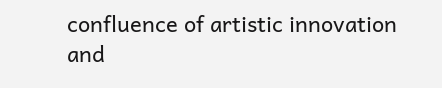confluence of artistic innovation and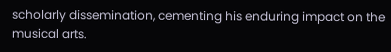scholarly dissemination, cementing his enduring impact on the musical arts.